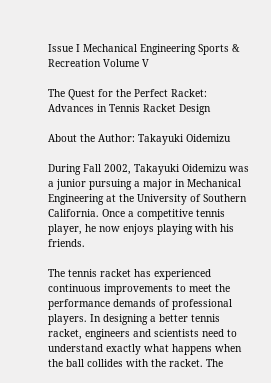Issue I Mechanical Engineering Sports & Recreation Volume V

The Quest for the Perfect Racket: Advances in Tennis Racket Design

About the Author: Takayuki Oidemizu

During Fall 2002, Takayuki Oidemizu was a junior pursuing a major in Mechanical Engineering at the University of Southern California. Once a competitive tennis player, he now enjoys playing with his friends.

The tennis racket has experienced continuous improvements to meet the performance demands of professional players. In designing a better tennis racket, engineers and scientists need to understand exactly what happens when the ball collides with the racket. The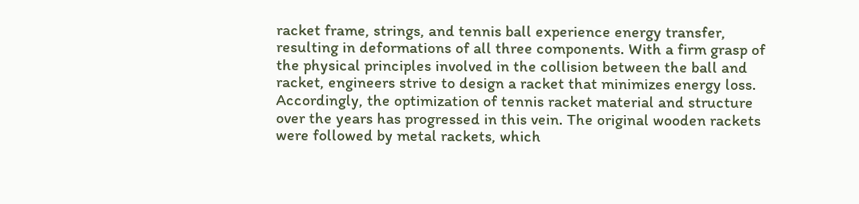racket frame, strings, and tennis ball experience energy transfer, resulting in deformations of all three components. With a firm grasp of the physical principles involved in the collision between the ball and racket, engineers strive to design a racket that minimizes energy loss. Accordingly, the optimization of tennis racket material and structure over the years has progressed in this vein. The original wooden rackets were followed by metal rackets, which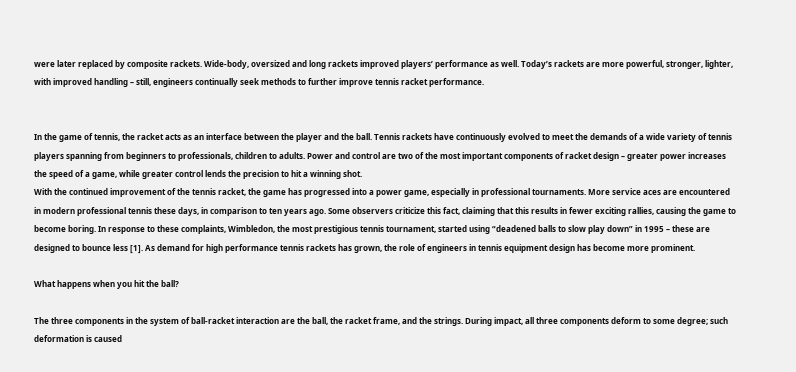were later replaced by composite rackets. Wide-body, oversized and long rackets improved players’ performance as well. Today’s rackets are more powerful, stronger, lighter, with improved handling – still, engineers continually seek methods to further improve tennis racket performance.


In the game of tennis, the racket acts as an interface between the player and the ball. Tennis rackets have continuously evolved to meet the demands of a wide variety of tennis players spanning from beginners to professionals, children to adults. Power and control are two of the most important components of racket design – greater power increases the speed of a game, while greater control lends the precision to hit a winning shot.
With the continued improvement of the tennis racket, the game has progressed into a power game, especially in professional tournaments. More service aces are encountered in modern professional tennis these days, in comparison to ten years ago. Some observers criticize this fact, claiming that this results in fewer exciting rallies, causing the game to become boring. In response to these complaints, Wimbledon, the most prestigious tennis tournament, started using “deadened balls to slow play down” in 1995 – these are designed to bounce less [1]. As demand for high performance tennis rackets has grown, the role of engineers in tennis equipment design has become more prominent.

What happens when you hit the ball?

The three components in the system of ball-racket interaction are the ball, the racket frame, and the strings. During impact, all three components deform to some degree; such deformation is caused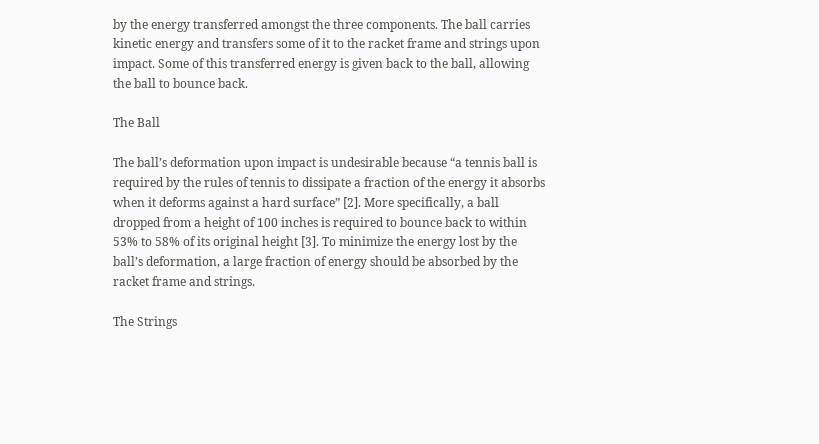by the energy transferred amongst the three components. The ball carries kinetic energy and transfers some of it to the racket frame and strings upon impact. Some of this transferred energy is given back to the ball, allowing the ball to bounce back.

The Ball

The ball’s deformation upon impact is undesirable because “a tennis ball is required by the rules of tennis to dissipate a fraction of the energy it absorbs when it deforms against a hard surface” [2]. More specifically, a ball dropped from a height of 100 inches is required to bounce back to within 53% to 58% of its original height [3]. To minimize the energy lost by the ball’s deformation, a large fraction of energy should be absorbed by the racket frame and strings.

The Strings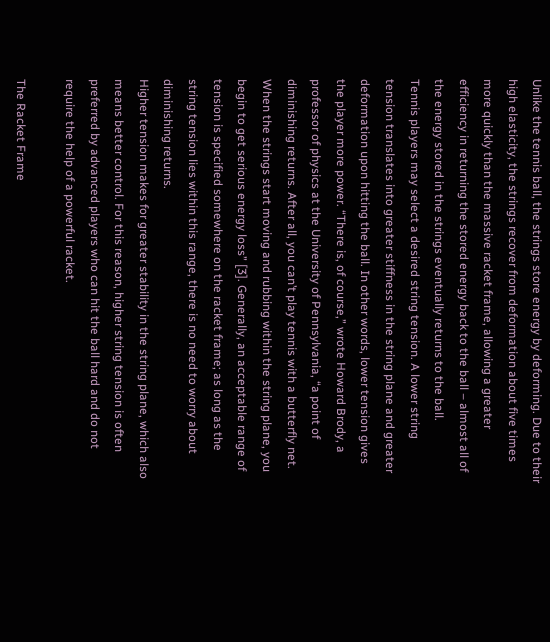Unlike the tennis ball, the strings store energy by deforming. Due to their high elasticity, the strings recover from deformation about five times more quickly than the massive racket frame, allowing a greater efficiency in returning the stored energy back to the ball – almost all of the energy stored in the strings eventually returns to the ball.
Tennis players may select a desired string tension. A lower string tension translates into greater stiffness in the string plane and greater deformation upon hitting the ball. In other words, lower tension gives the player more power. “There is, of course,” wrote Howard Brody, a professor of physics at the University of Pennsylvania, “a point of diminishing returns. After all, you can’t play tennis with a butterfly net. When the strings start moving and rubbing within the string plane, you begin to get serious energy loss” [3]. Generally, an acceptable range of tension is specified somewhere on the racket frame; as long as the string tension lies within this range, there is no need to worry about diminishing returns.
Higher tension makes for greater stability in the string plane, which also means better control. For this reason, higher string tension is often preferred by advanced players who can hit the ball hard and do not require the help of a powerful racket.

The Racket Frame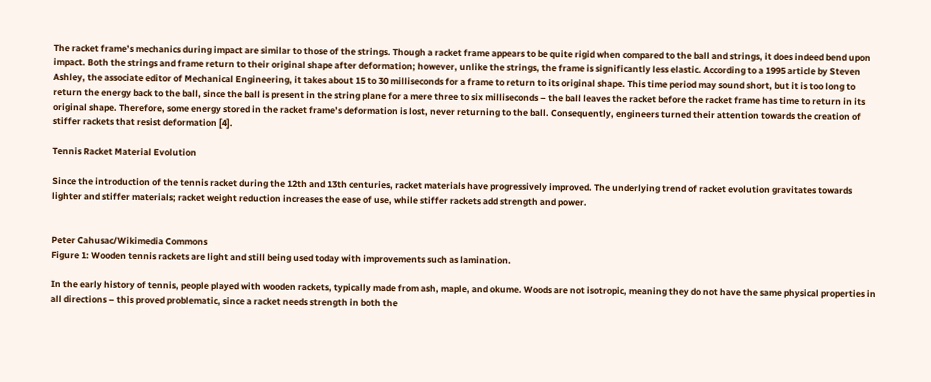The racket frame’s mechanics during impact are similar to those of the strings. Though a racket frame appears to be quite rigid when compared to the ball and strings, it does indeed bend upon impact. Both the strings and frame return to their original shape after deformation; however, unlike the strings, the frame is significantly less elastic. According to a 1995 article by Steven Ashley, the associate editor of Mechanical Engineering, it takes about 15 to 30 milliseconds for a frame to return to its original shape. This time period may sound short, but it is too long to return the energy back to the ball, since the ball is present in the string plane for a mere three to six milliseconds – the ball leaves the racket before the racket frame has time to return in its original shape. Therefore, some energy stored in the racket frame’s deformation is lost, never returning to the ball. Consequently, engineers turned their attention towards the creation of stiffer rackets that resist deformation [4].

Tennis Racket Material Evolution

Since the introduction of the tennis racket during the 12th and 13th centuries, racket materials have progressively improved. The underlying trend of racket evolution gravitates towards lighter and stiffer materials; racket weight reduction increases the ease of use, while stiffer rackets add strength and power.


Peter Cahusac/Wikimedia Commons
Figure 1: Wooden tennis rackets are light and still being used today with improvements such as lamination.

In the early history of tennis, people played with wooden rackets, typically made from ash, maple, and okume. Woods are not isotropic, meaning they do not have the same physical properties in all directions – this proved problematic, since a racket needs strength in both the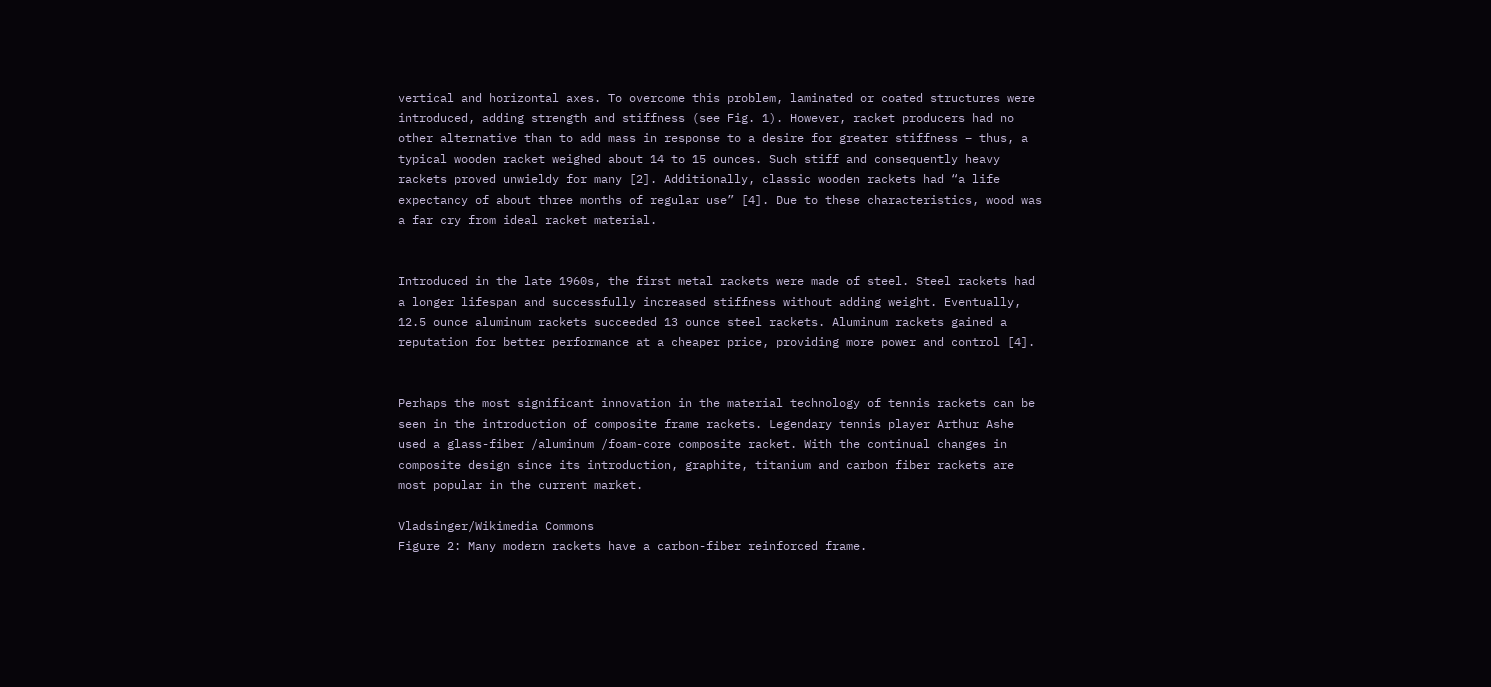vertical and horizontal axes. To overcome this problem, laminated or coated structures were introduced, adding strength and stiffness (see Fig. 1). However, racket producers had no other alternative than to add mass in response to a desire for greater stiffness – thus, a typical wooden racket weighed about 14 to 15 ounces. Such stiff and consequently heavy rackets proved unwieldy for many [2]. Additionally, classic wooden rackets had “a life expectancy of about three months of regular use” [4]. Due to these characteristics, wood was a far cry from ideal racket material.


Introduced in the late 1960s, the first metal rackets were made of steel. Steel rackets had a longer lifespan and successfully increased stiffness without adding weight. Eventually, 12.5 ounce aluminum rackets succeeded 13 ounce steel rackets. Aluminum rackets gained a reputation for better performance at a cheaper price, providing more power and control [4].


Perhaps the most significant innovation in the material technology of tennis rackets can be seen in the introduction of composite frame rackets. Legendary tennis player Arthur Ashe used a glass-fiber /aluminum /foam-core composite racket. With the continual changes in composite design since its introduction, graphite, titanium and carbon fiber rackets are most popular in the current market.

Vladsinger/Wikimedia Commons
Figure 2: Many modern rackets have a carbon-fiber reinforced frame.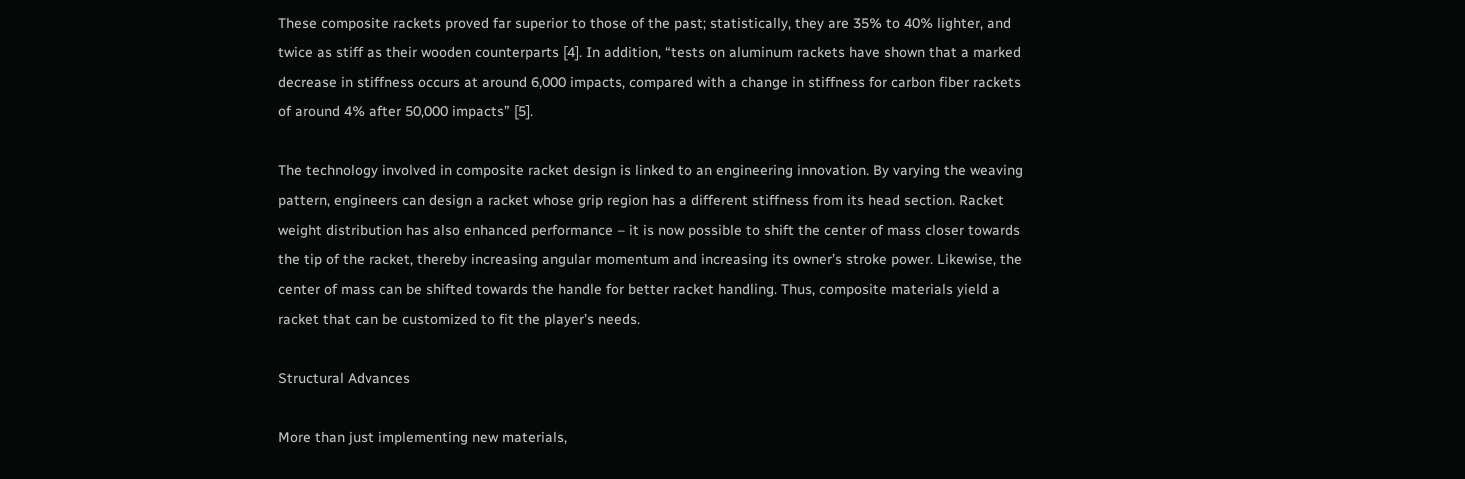These composite rackets proved far superior to those of the past; statistically, they are 35% to 40% lighter, and twice as stiff as their wooden counterparts [4]. In addition, “tests on aluminum rackets have shown that a marked decrease in stiffness occurs at around 6,000 impacts, compared with a change in stiffness for carbon fiber rackets of around 4% after 50,000 impacts” [5].

The technology involved in composite racket design is linked to an engineering innovation. By varying the weaving pattern, engineers can design a racket whose grip region has a different stiffness from its head section. Racket weight distribution has also enhanced performance – it is now possible to shift the center of mass closer towards the tip of the racket, thereby increasing angular momentum and increasing its owner’s stroke power. Likewise, the center of mass can be shifted towards the handle for better racket handling. Thus, composite materials yield a racket that can be customized to fit the player’s needs.

Structural Advances

More than just implementing new materials,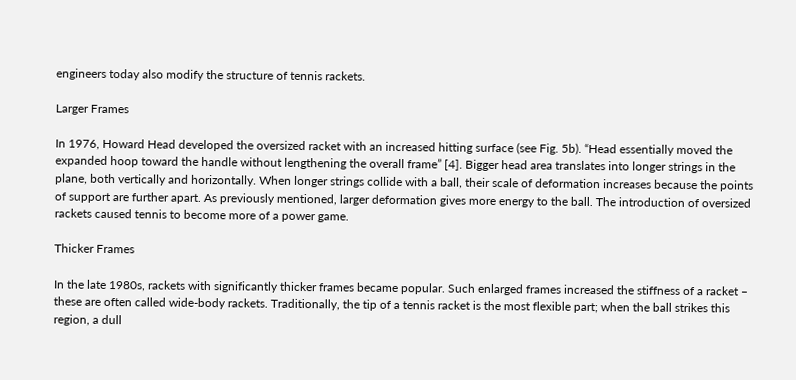engineers today also modify the structure of tennis rackets.

Larger Frames

In 1976, Howard Head developed the oversized racket with an increased hitting surface (see Fig. 5b). “Head essentially moved the expanded hoop toward the handle without lengthening the overall frame” [4]. Bigger head area translates into longer strings in the plane, both vertically and horizontally. When longer strings collide with a ball, their scale of deformation increases because the points of support are further apart. As previously mentioned, larger deformation gives more energy to the ball. The introduction of oversized rackets caused tennis to become more of a power game.

Thicker Frames

In the late 1980s, rackets with significantly thicker frames became popular. Such enlarged frames increased the stiffness of a racket – these are often called wide-body rackets. Traditionally, the tip of a tennis racket is the most flexible part; when the ball strikes this region, a dull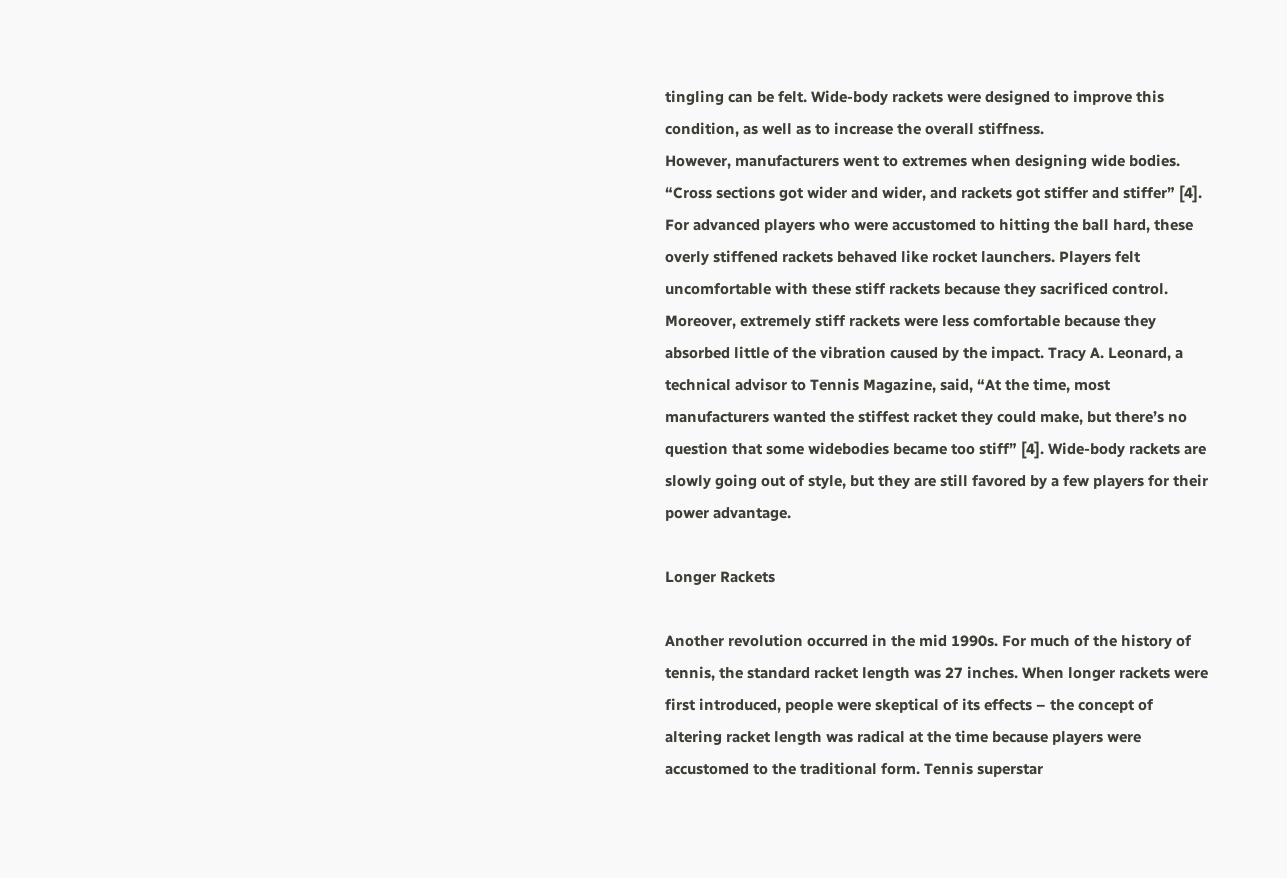tingling can be felt. Wide-body rackets were designed to improve this condition, as well as to increase the overall stiffness.
However, manufacturers went to extremes when designing wide bodies. “Cross sections got wider and wider, and rackets got stiffer and stiffer” [4]. For advanced players who were accustomed to hitting the ball hard, these overly stiffened rackets behaved like rocket launchers. Players felt uncomfortable with these stiff rackets because they sacrificed control. Moreover, extremely stiff rackets were less comfortable because they absorbed little of the vibration caused by the impact. Tracy A. Leonard, a technical advisor to Tennis Magazine, said, “At the time, most manufacturers wanted the stiffest racket they could make, but there’s no question that some widebodies became too stiff” [4]. Wide-body rackets are slowly going out of style, but they are still favored by a few players for their power advantage.

Longer Rackets

Another revolution occurred in the mid 1990s. For much of the history of tennis, the standard racket length was 27 inches. When longer rackets were first introduced, people were skeptical of its effects – the concept of altering racket length was radical at the time because players were accustomed to the traditional form. Tennis superstar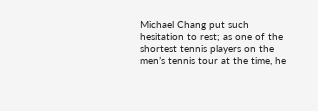Michael Chang put such hesitation to rest; as one of the shortest tennis players on the men’s tennis tour at the time, he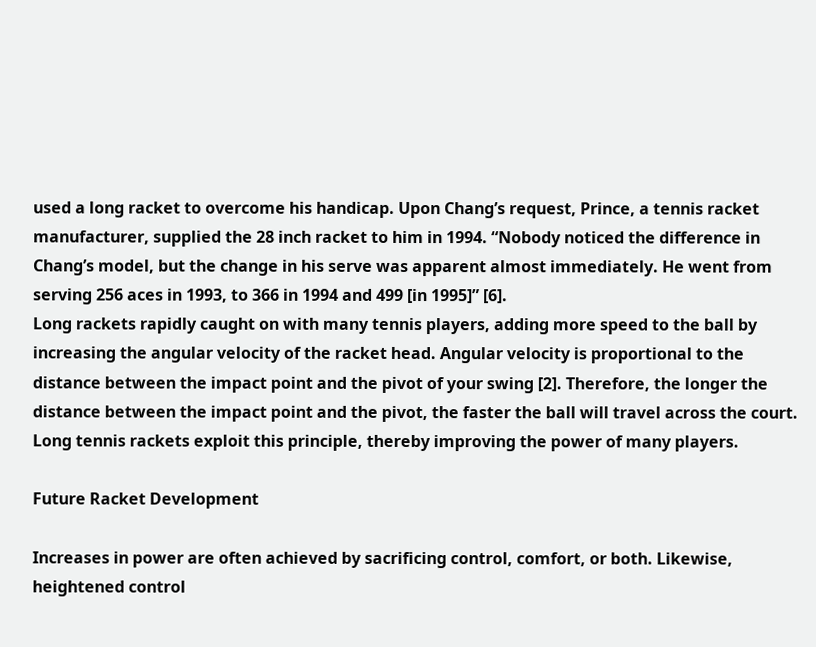used a long racket to overcome his handicap. Upon Chang’s request, Prince, a tennis racket manufacturer, supplied the 28 inch racket to him in 1994. “Nobody noticed the difference in Chang’s model, but the change in his serve was apparent almost immediately. He went from serving 256 aces in 1993, to 366 in 1994 and 499 [in 1995]” [6].
Long rackets rapidly caught on with many tennis players, adding more speed to the ball by increasing the angular velocity of the racket head. Angular velocity is proportional to the distance between the impact point and the pivot of your swing [2]. Therefore, the longer the distance between the impact point and the pivot, the faster the ball will travel across the court. Long tennis rackets exploit this principle, thereby improving the power of many players.

Future Racket Development

Increases in power are often achieved by sacrificing control, comfort, or both. Likewise, heightened control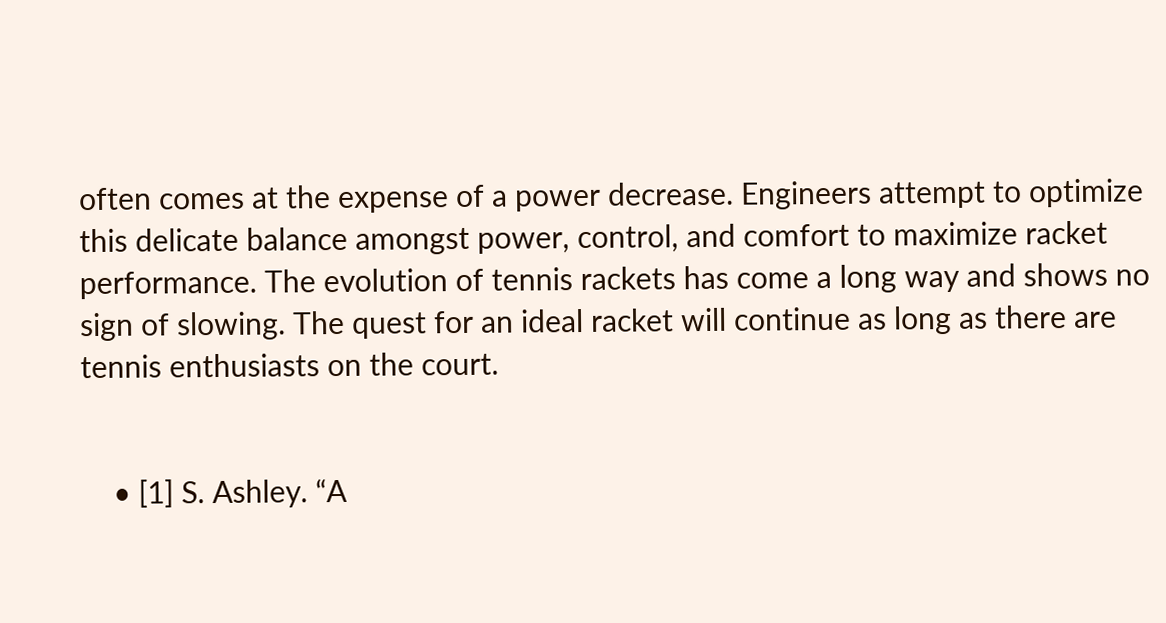often comes at the expense of a power decrease. Engineers attempt to optimize this delicate balance amongst power, control, and comfort to maximize racket performance. The evolution of tennis rackets has come a long way and shows no sign of slowing. The quest for an ideal racket will continue as long as there are tennis enthusiasts on the court.


    • [1] S. Ashley. “A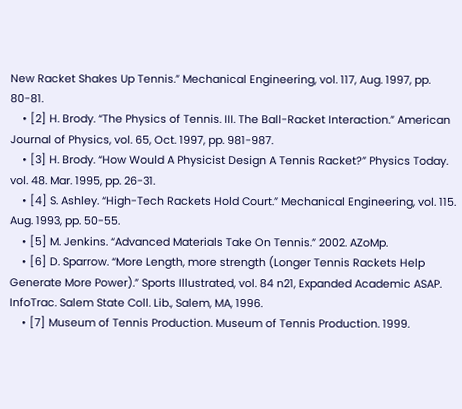New Racket Shakes Up Tennis.” Mechanical Engineering, vol. 117, Aug. 1997, pp. 80-81.
    • [2] H. Brody. “The Physics of Tennis. III. The Ball-Racket Interaction.” American Journal of Physics, vol. 65, Oct. 1997, pp. 981-987.
    • [3] H. Brody. “How Would A Physicist Design A Tennis Racket?” Physics Today. vol. 48. Mar. 1995, pp. 26-31.
    • [4] S. Ashley. “High-Tech Rackets Hold Court.” Mechanical Engineering, vol. 115. Aug. 1993, pp. 50-55.
    • [5] M. Jenkins. “Advanced Materials Take On Tennis.” 2002. AZoMp.
    • [6] D. Sparrow. “More Length, more strength (Longer Tennis Rackets Help Generate More Power).” Sports Illustrated, vol. 84 n21, Expanded Academic ASAP. InfoTrac. Salem State Coll. Lib., Salem, MA, 1996.
    • [7] Museum of Tennis Production. Museum of Tennis Production. 1999.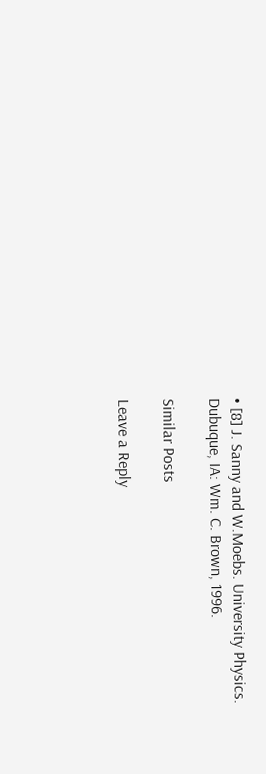• [8] J. Sanny and W.Moebs. University Physics. Dubuque, IA: Wm. C. Brown, 1996.

Similar Posts

Leave a Reply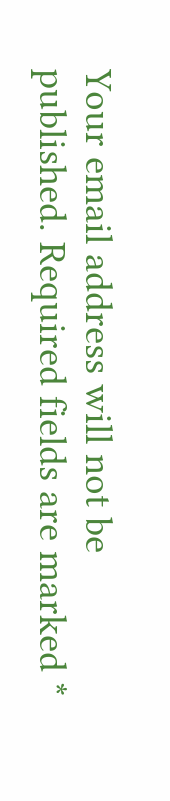Your email address will not be published. Required fields are marked *